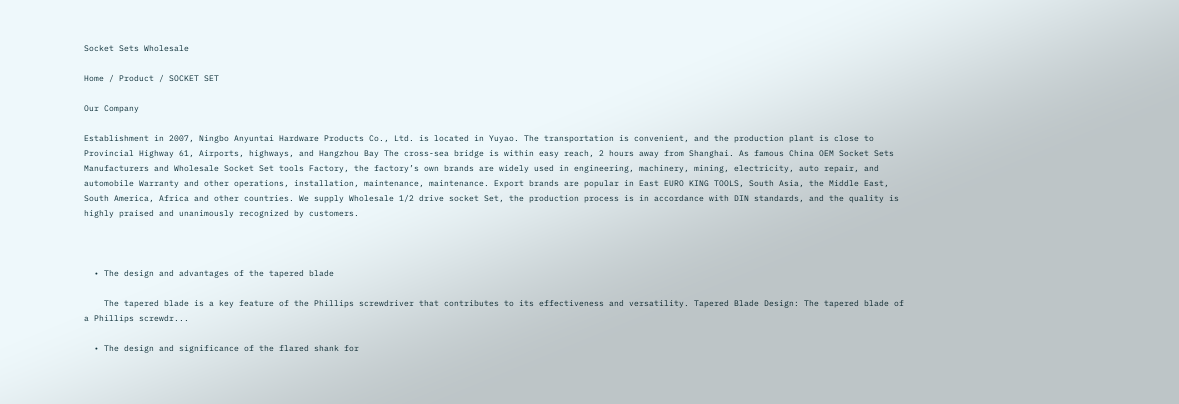Socket Sets Wholesale

Home / Product / SOCKET SET

Our Company

Establishment in 2007, Ningbo Anyuntai Hardware Products Co., Ltd. is located in Yuyao. The transportation is convenient, and the production plant is close to Provincial Highway 61, Airports, highways, and Hangzhou Bay The cross-sea bridge is within easy reach, 2 hours away from Shanghai. As famous China OEM Socket Sets Manufacturers and Wholesale Socket Set tools Factory, the factory’s own brands are widely used in engineering, machinery, mining, electricity, auto repair, and automobile Warranty and other operations, installation, maintenance, maintenance. Export brands are popular in East EURO KING TOOLS, South Asia, the Middle East, South America, Africa and other countries. We supply Wholesale 1/2 drive socket Set, the production process is in accordance with DIN standards, and the quality is highly praised and unanimously recognized by customers.



  • The design and advantages of the tapered blade

    The tapered blade is a key feature of the Phillips screwdriver that contributes to its effectiveness and versatility. Tapered Blade Design: The tapered blade of a Phillips screwdr...

  • The design and significance of the flared shank for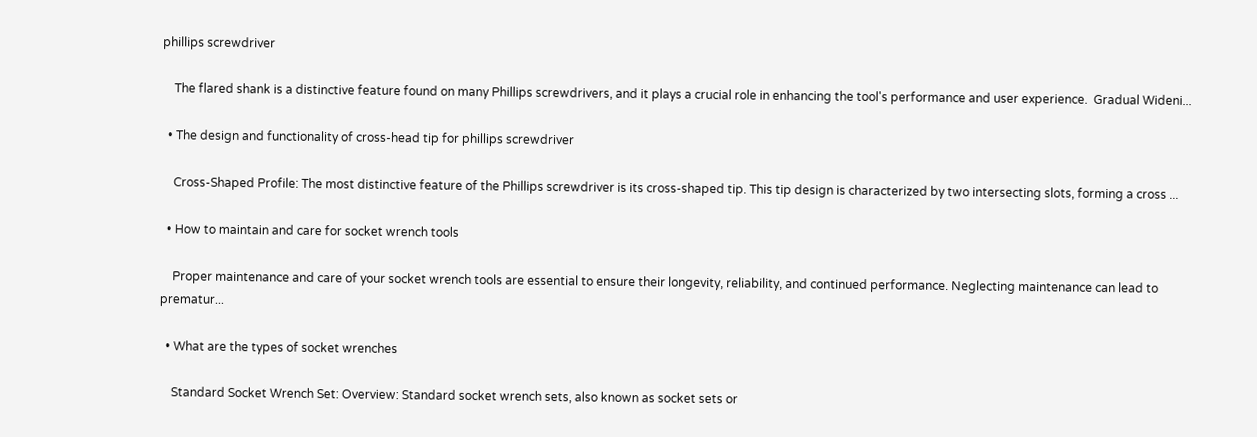phillips screwdriver

    The flared shank is a distinctive feature found on many Phillips screwdrivers, and it plays a crucial role in enhancing the tool's performance and user experience.  Gradual Wideni...

  • The design and functionality of cross-head tip for phillips screwdriver

    Cross-Shaped Profile: The most distinctive feature of the Phillips screwdriver is its cross-shaped tip. This tip design is characterized by two intersecting slots, forming a cross ...

  • How to maintain and care for socket wrench tools

    Proper maintenance and care of your socket wrench tools are essential to ensure their longevity, reliability, and continued performance. Neglecting maintenance can lead to prematur...

  • What are the types of socket wrenches

    Standard Socket Wrench Set: Overview: Standard socket wrench sets, also known as socket sets or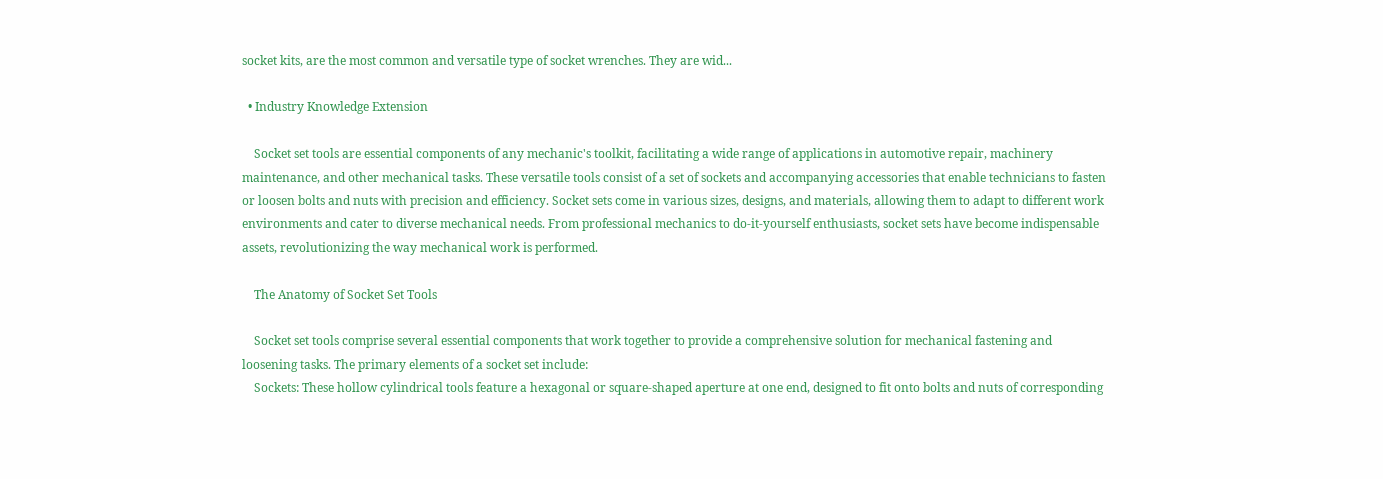socket kits, are the most common and versatile type of socket wrenches. They are wid...

  • Industry Knowledge Extension

    Socket set tools are essential components of any mechanic's toolkit, facilitating a wide range of applications in automotive repair, machinery maintenance, and other mechanical tasks. These versatile tools consist of a set of sockets and accompanying accessories that enable technicians to fasten or loosen bolts and nuts with precision and efficiency. Socket sets come in various sizes, designs, and materials, allowing them to adapt to different work environments and cater to diverse mechanical needs. From professional mechanics to do-it-yourself enthusiasts, socket sets have become indispensable assets, revolutionizing the way mechanical work is performed.

    The Anatomy of Socket Set Tools

    Socket set tools comprise several essential components that work together to provide a comprehensive solution for mechanical fastening and loosening tasks. The primary elements of a socket set include:
    Sockets: These hollow cylindrical tools feature a hexagonal or square-shaped aperture at one end, designed to fit onto bolts and nuts of corresponding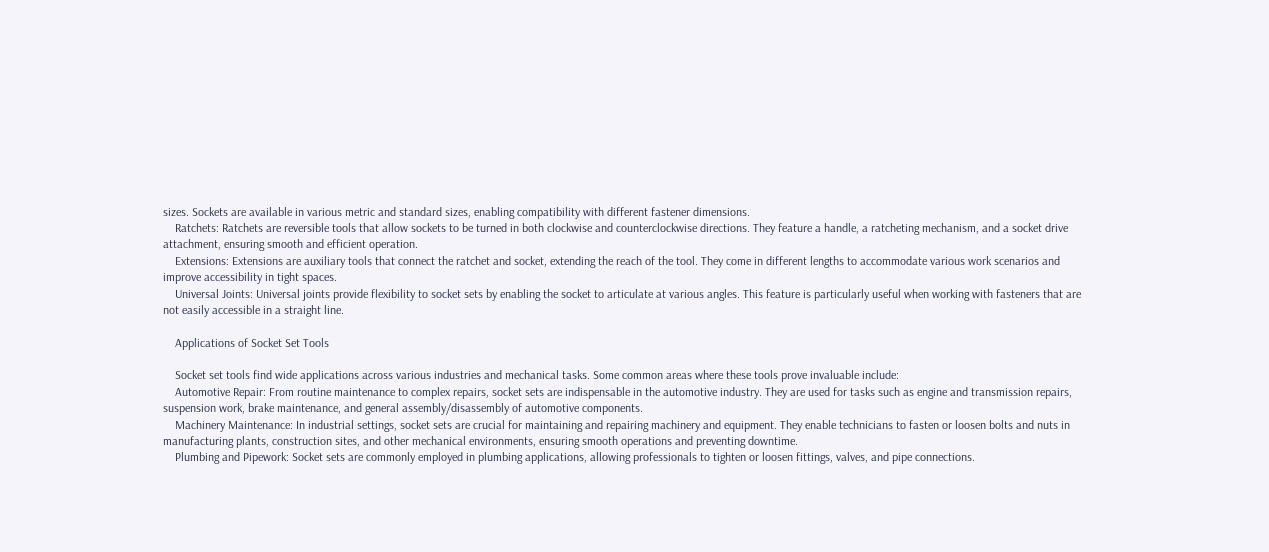sizes. Sockets are available in various metric and standard sizes, enabling compatibility with different fastener dimensions.
    Ratchets: Ratchets are reversible tools that allow sockets to be turned in both clockwise and counterclockwise directions. They feature a handle, a ratcheting mechanism, and a socket drive attachment, ensuring smooth and efficient operation.
    Extensions: Extensions are auxiliary tools that connect the ratchet and socket, extending the reach of the tool. They come in different lengths to accommodate various work scenarios and improve accessibility in tight spaces.
    Universal Joints: Universal joints provide flexibility to socket sets by enabling the socket to articulate at various angles. This feature is particularly useful when working with fasteners that are not easily accessible in a straight line.

    Applications of Socket Set Tools

    Socket set tools find wide applications across various industries and mechanical tasks. Some common areas where these tools prove invaluable include:
    Automotive Repair: From routine maintenance to complex repairs, socket sets are indispensable in the automotive industry. They are used for tasks such as engine and transmission repairs, suspension work, brake maintenance, and general assembly/disassembly of automotive components.
    Machinery Maintenance: In industrial settings, socket sets are crucial for maintaining and repairing machinery and equipment. They enable technicians to fasten or loosen bolts and nuts in manufacturing plants, construction sites, and other mechanical environments, ensuring smooth operations and preventing downtime.
    Plumbing and Pipework: Socket sets are commonly employed in plumbing applications, allowing professionals to tighten or loosen fittings, valves, and pipe connections.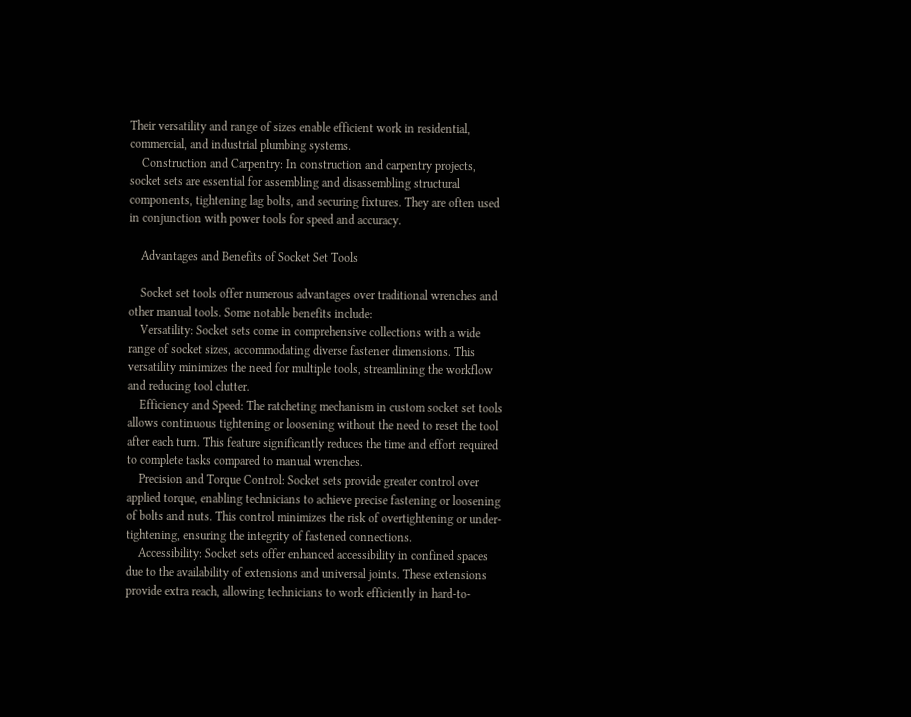Their versatility and range of sizes enable efficient work in residential, commercial, and industrial plumbing systems.
    Construction and Carpentry: In construction and carpentry projects, socket sets are essential for assembling and disassembling structural components, tightening lag bolts, and securing fixtures. They are often used in conjunction with power tools for speed and accuracy.

    Advantages and Benefits of Socket Set Tools

    Socket set tools offer numerous advantages over traditional wrenches and other manual tools. Some notable benefits include:
    Versatility: Socket sets come in comprehensive collections with a wide range of socket sizes, accommodating diverse fastener dimensions. This versatility minimizes the need for multiple tools, streamlining the workflow and reducing tool clutter.
    Efficiency and Speed: The ratcheting mechanism in custom socket set tools allows continuous tightening or loosening without the need to reset the tool after each turn. This feature significantly reduces the time and effort required to complete tasks compared to manual wrenches.
    Precision and Torque Control: Socket sets provide greater control over applied torque, enabling technicians to achieve precise fastening or loosening of bolts and nuts. This control minimizes the risk of overtightening or under-tightening, ensuring the integrity of fastened connections.
    Accessibility: Socket sets offer enhanced accessibility in confined spaces due to the availability of extensions and universal joints. These extensions provide extra reach, allowing technicians to work efficiently in hard-to-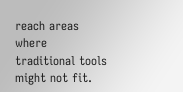reach areas where traditional tools might not fit.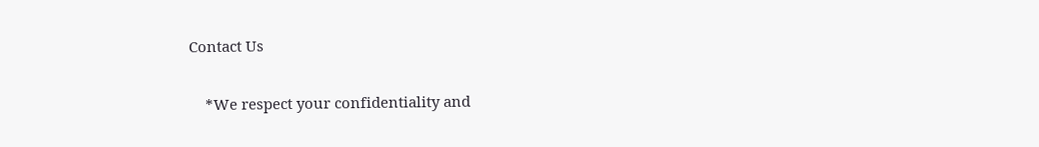Contact Us

    *We respect your confidentiality and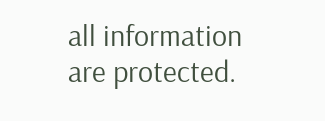all information are protected.